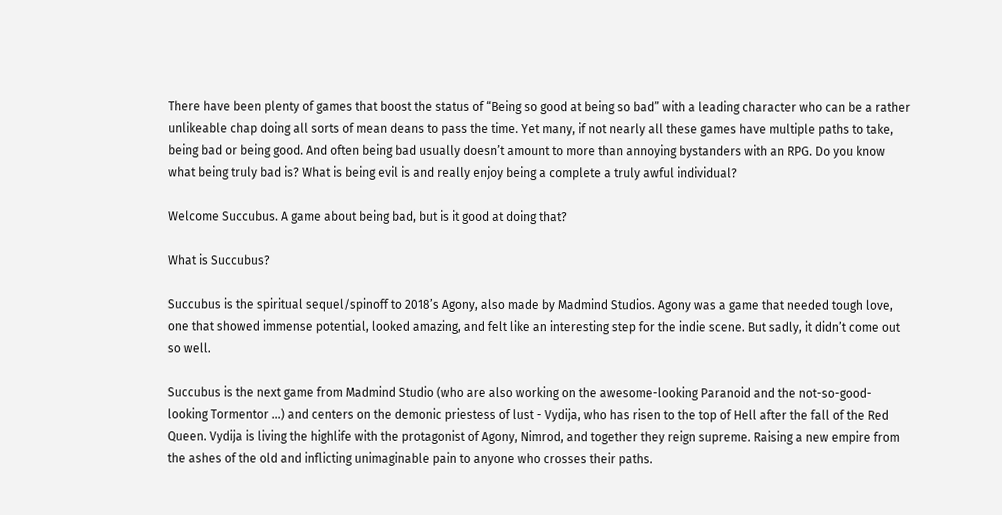There have been plenty of games that boost the status of “Being so good at being so bad” with a leading character who can be a rather unlikeable chap doing all sorts of mean deans to pass the time. Yet many, if not nearly all these games have multiple paths to take, being bad or being good. And often being bad usually doesn’t amount to more than annoying bystanders with an RPG. Do you know what being truly bad is? What is being evil is and really enjoy being a complete a truly awful individual?

Welcome Succubus. A game about being bad, but is it good at doing that?

What is Succubus?

Succubus is the spiritual sequel/spinoff to 2018’s Agony, also made by Madmind Studios. Agony was a game that needed tough love, one that showed immense potential, looked amazing, and felt like an interesting step for the indie scene. But sadly, it didn’t come out so well.

Succubus is the next game from Madmind Studio (who are also working on the awesome-looking Paranoid and the not-so-good-looking Tormentor …) and centers on the demonic priestess of lust - Vydija, who has risen to the top of Hell after the fall of the Red Queen. Vydija is living the highlife with the protagonist of Agony, Nimrod, and together they reign supreme. Raising a new empire from the ashes of the old and inflicting unimaginable pain to anyone who crosses their paths.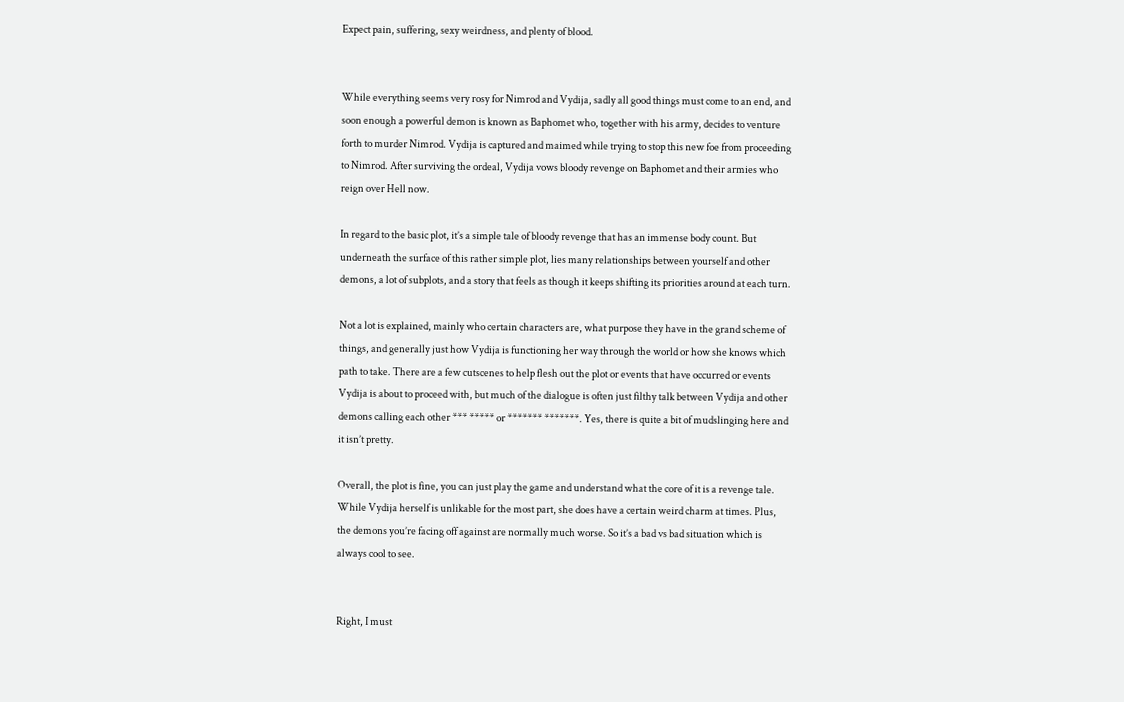Expect pain, suffering, sexy weirdness, and plenty of blood.


While everything seems very rosy for Nimrod and Vydija, sadly all good things must come to an end, and soon enough a powerful demon is known as Baphomet who, together with his army, decides to venture forth to murder Nimrod. Vydija is captured and maimed while trying to stop this new foe from proceeding to Nimrod. After surviving the ordeal, Vydija vows bloody revenge on Baphomet and their armies who reign over Hell now.

In regard to the basic plot, it’s a simple tale of bloody revenge that has an immense body count. But underneath the surface of this rather simple plot, lies many relationships between yourself and other demons, a lot of subplots, and a story that feels as though it keeps shifting its priorities around at each turn.

Not a lot is explained, mainly who certain characters are, what purpose they have in the grand scheme of things, and generally just how Vydija is functioning her way through the world or how she knows which path to take. There are a few cutscenes to help flesh out the plot or events that have occurred or events Vydija is about to proceed with, but much of the dialogue is often just filthy talk between Vydija and other demons calling each other *** ***** or ******* *******. Yes, there is quite a bit of mudslinging here and it isn’t pretty.

Overall, the plot is fine, you can just play the game and understand what the core of it is a revenge tale. While Vydija herself is unlikable for the most part, she does have a certain weird charm at times. Plus, the demons you’re facing off against are normally much worse. So it’s a bad vs bad situation which is always cool to see.


Right, I must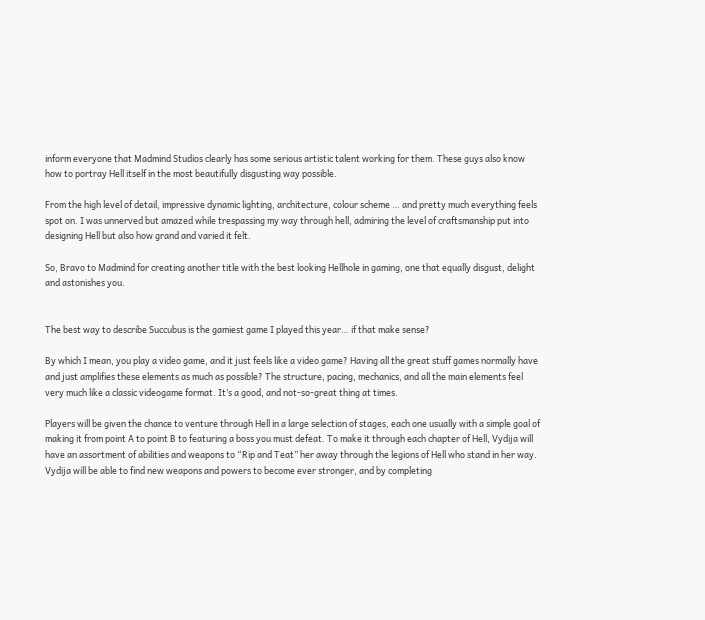inform everyone that Madmind Studios clearly has some serious artistic talent working for them. These guys also know how to portray Hell itself in the most beautifully disgusting way possible.

From the high level of detail, impressive dynamic lighting, architecture, colour scheme … and pretty much everything feels spot on. I was unnerved but amazed while trespassing my way through hell, admiring the level of craftsmanship put into designing Hell but also how grand and varied it felt.

So, Bravo to Madmind for creating another title with the best looking Hellhole in gaming, one that equally disgust, delight and astonishes you.


The best way to describe Succubus is the gamiest game I played this year… if that make sense?

By which I mean, you play a video game, and it just feels like a video game? Having all the great stuff games normally have and just amplifies these elements as much as possible? The structure, pacing, mechanics, and all the main elements feel very much like a classic videogame format. It’s a good, and not-so-great thing at times.

Players will be given the chance to venture through Hell in a large selection of stages, each one usually with a simple goal of making it from point A to point B to featuring a boss you must defeat. To make it through each chapter of Hell, Vydija will have an assortment of abilities and weapons to “Rip and Teat” her away through the legions of Hell who stand in her way. Vydija will be able to find new weapons and powers to become ever stronger, and by completing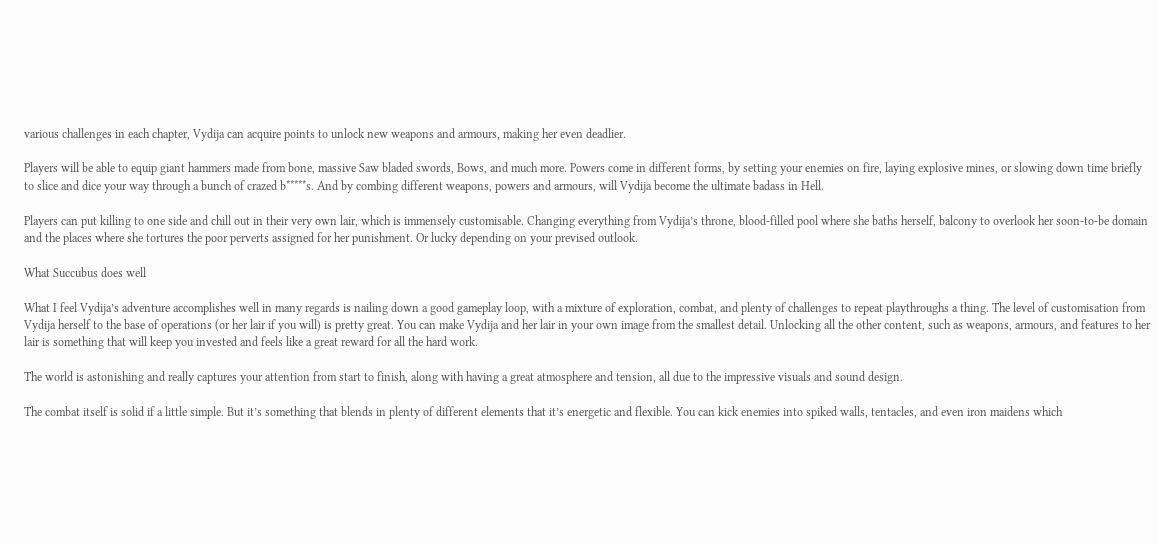various challenges in each chapter, Vydija can acquire points to unlock new weapons and armours, making her even deadlier.

Players will be able to equip giant hammers made from bone, massive Saw bladed swords, Bows, and much more. Powers come in different forms, by setting your enemies on fire, laying explosive mines, or slowing down time briefly to slice and dice your way through a bunch of crazed b*****s. And by combing different weapons, powers and armours, will Vydija become the ultimate badass in Hell.

Players can put killing to one side and chill out in their very own lair, which is immensely customisable. Changing everything from Vydija’s throne, blood-filled pool where she baths herself, balcony to overlook her soon-to-be domain and the places where she tortures the poor perverts assigned for her punishment. Or lucky depending on your prevised outlook.

What Succubus does well

What I feel Vydija’s adventure accomplishes well in many regards is nailing down a good gameplay loop, with a mixture of exploration, combat, and plenty of challenges to repeat playthroughs a thing. The level of customisation from Vydija herself to the base of operations (or her lair if you will) is pretty great. You can make Vydija and her lair in your own image from the smallest detail. Unlocking all the other content, such as weapons, armours, and features to her lair is something that will keep you invested and feels like a great reward for all the hard work.

The world is astonishing and really captures your attention from start to finish, along with having a great atmosphere and tension, all due to the impressive visuals and sound design.

The combat itself is solid if a little simple. But it’s something that blends in plenty of different elements that it’s energetic and flexible. You can kick enemies into spiked walls, tentacles, and even iron maidens which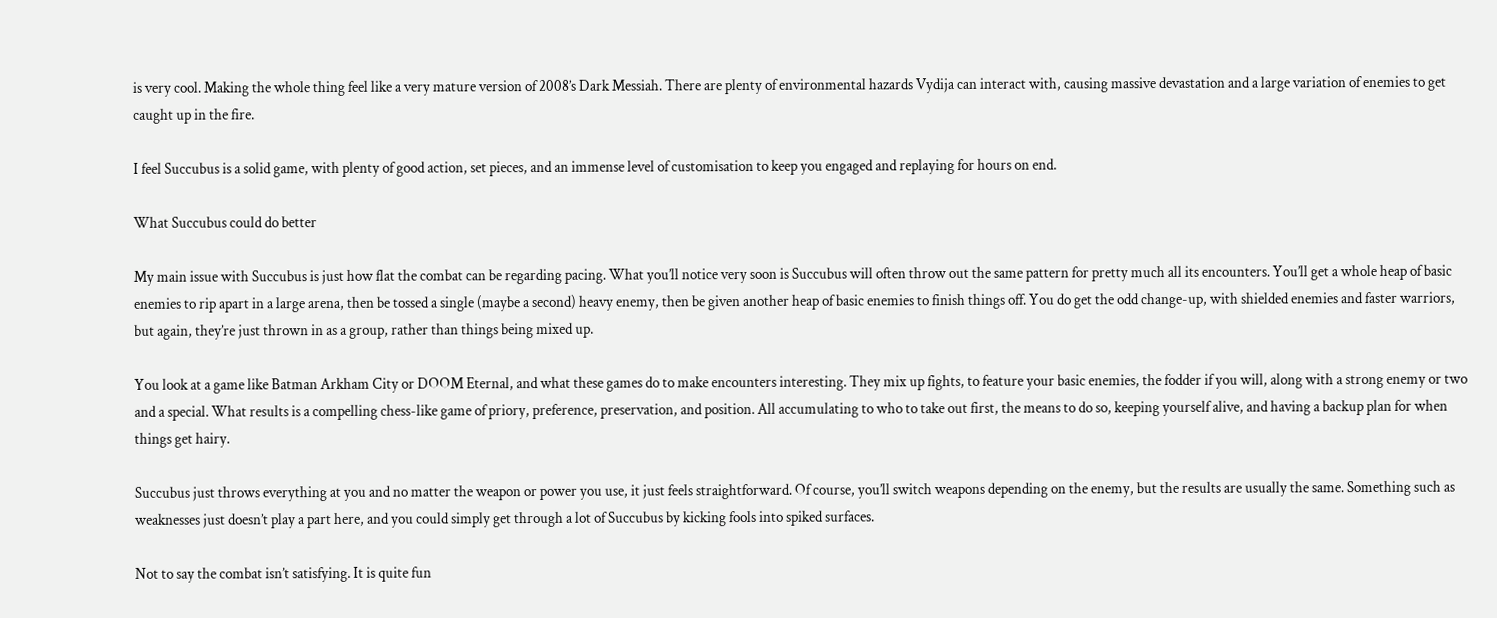is very cool. Making the whole thing feel like a very mature version of 2008’s Dark Messiah. There are plenty of environmental hazards Vydija can interact with, causing massive devastation and a large variation of enemies to get caught up in the fire.

I feel Succubus is a solid game, with plenty of good action, set pieces, and an immense level of customisation to keep you engaged and replaying for hours on end.

What Succubus could do better

My main issue with Succubus is just how flat the combat can be regarding pacing. What you’ll notice very soon is Succubus will often throw out the same pattern for pretty much all its encounters. You’ll get a whole heap of basic enemies to rip apart in a large arena, then be tossed a single (maybe a second) heavy enemy, then be given another heap of basic enemies to finish things off. You do get the odd change-up, with shielded enemies and faster warriors, but again, they’re just thrown in as a group, rather than things being mixed up.

You look at a game like Batman Arkham City or DOOM Eternal, and what these games do to make encounters interesting. They mix up fights, to feature your basic enemies, the fodder if you will, along with a strong enemy or two and a special. What results is a compelling chess-like game of priory, preference, preservation, and position. All accumulating to who to take out first, the means to do so, keeping yourself alive, and having a backup plan for when things get hairy.

Succubus just throws everything at you and no matter the weapon or power you use, it just feels straightforward. Of course, you’ll switch weapons depending on the enemy, but the results are usually the same. Something such as weaknesses just doesn’t play a part here, and you could simply get through a lot of Succubus by kicking fools into spiked surfaces.

Not to say the combat isn’t satisfying. It is quite fun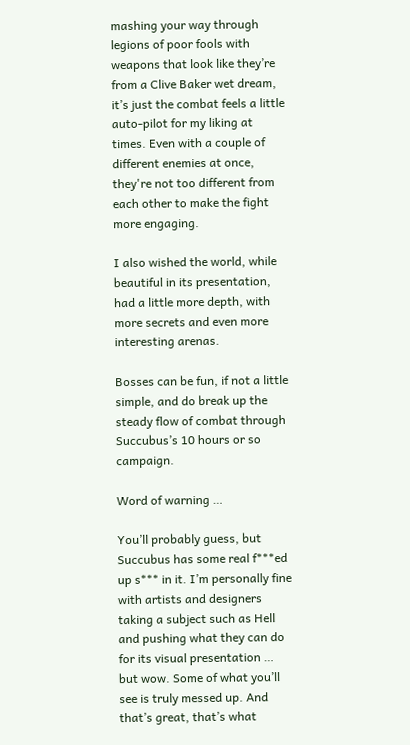mashing your way through legions of poor fools with weapons that look like they’re from a Clive Baker wet dream, it’s just the combat feels a little auto-pilot for my liking at times. Even with a couple of different enemies at once, they're not too different from each other to make the fight more engaging.

I also wished the world, while beautiful in its presentation, had a little more depth, with more secrets and even more interesting arenas.

Bosses can be fun, if not a little simple, and do break up the steady flow of combat through Succubus’s 10 hours or so campaign.

Word of warning …

You’ll probably guess, but Succubus has some real f***ed up s*** in it. I’m personally fine with artists and designers taking a subject such as Hell and pushing what they can do for its visual presentation … but wow. Some of what you’ll see is truly messed up. And that’s great, that’s what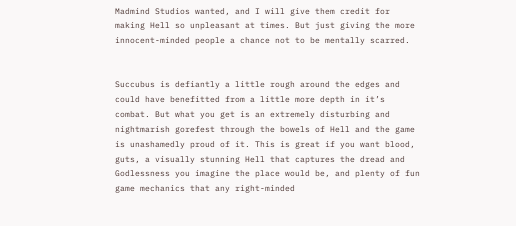Madmind Studios wanted, and I will give them credit for making Hell so unpleasant at times. But just giving the more innocent-minded people a chance not to be mentally scarred.


Succubus is defiantly a little rough around the edges and could have benefitted from a little more depth in it’s combat. But what you get is an extremely disturbing and nightmarish gorefest through the bowels of Hell and the game is unashamedly proud of it. This is great if you want blood, guts, a visually stunning Hell that captures the dread and Godlessness you imagine the place would be, and plenty of fun game mechanics that any right-minded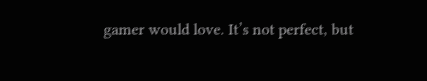gamer would love. It’s not perfect, but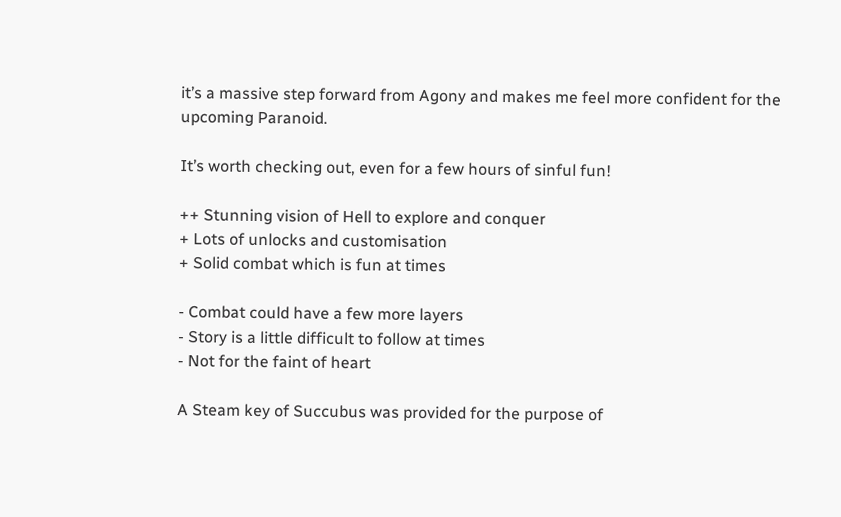it’s a massive step forward from Agony and makes me feel more confident for the upcoming Paranoid.

It’s worth checking out, even for a few hours of sinful fun!

++ Stunning vision of Hell to explore and conquer
+ Lots of unlocks and customisation
+ Solid combat which is fun at times

- Combat could have a few more layers
- Story is a little difficult to follow at times
- Not for the faint of heart

A Steam key of Succubus was provided for the purpose of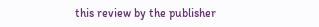this review by the publisher